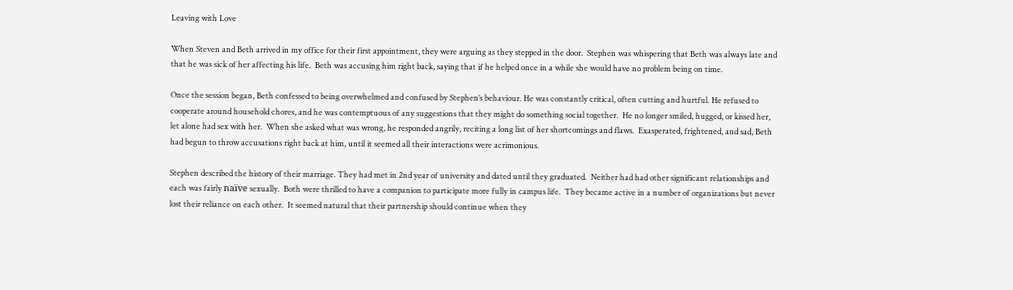Leaving with Love

When Steven and Beth arrived in my office for their first appointment, they were arguing as they stepped in the door.  Stephen was whispering that Beth was always late and that he was sick of her affecting his life.  Beth was accusing him right back, saying that if he helped once in a while she would have no problem being on time.

Once the session began, Beth confessed to being overwhelmed and confused by Stephen’s behaviour. He was constantly critical, often cutting and hurtful. He refused to cooperate around household chores, and he was contemptuous of any suggestions that they might do something social together.  He no longer smiled, hugged, or kissed her, let alone had sex with her.  When she asked what was wrong, he responded angrily, reciting a long list of her shortcomings and flaws.  Exasperated, frightened, and sad, Beth had begun to throw accusations right back at him, until it seemed all their interactions were acrimonious.

Stephen described the history of their marriage. They had met in 2nd year of university and dated until they graduated.  Neither had had other significant relationships and each was fairly naïve sexually.  Both were thrilled to have a companion to participate more fully in campus life.  They became active in a number of organizations but never lost their reliance on each other.  It seemed natural that their partnership should continue when they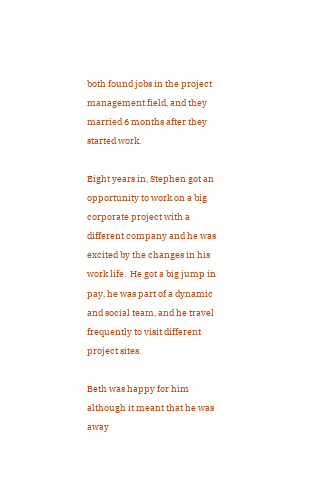both found jobs in the project management field, and they married 6 months after they started work.

Eight years in, Stephen got an opportunity to work on a big corporate project with a different company and he was excited by the changes in his work life.  He got a big jump in pay, he was part of a dynamic and social team, and he travel frequently to visit different project sites.

Beth was happy for him although it meant that he was away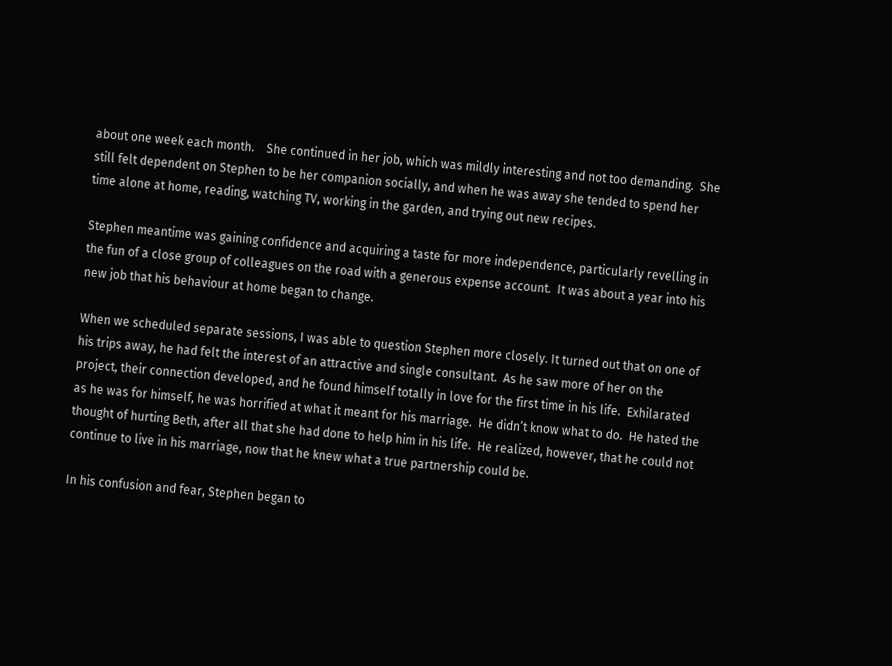about one week each month.    She continued in her job, which was mildly interesting and not too demanding.  She still felt dependent on Stephen to be her companion socially, and when he was away she tended to spend her time alone at home, reading, watching TV, working in the garden, and trying out new recipes.

Stephen meantime was gaining confidence and acquiring a taste for more independence, particularly revelling in the fun of a close group of colleagues on the road with a generous expense account.  It was about a year into his new job that his behaviour at home began to change.

When we scheduled separate sessions, I was able to question Stephen more closely. It turned out that on one of his trips away, he had felt the interest of an attractive and single consultant.  As he saw more of her on the project, their connection developed, and he found himself totally in love for the first time in his life.  Exhilarated as he was for himself, he was horrified at what it meant for his marriage.  He didn’t know what to do.  He hated the thought of hurting Beth, after all that she had done to help him in his life.  He realized, however, that he could not continue to live in his marriage, now that he knew what a true partnership could be.

In his confusion and fear, Stephen began to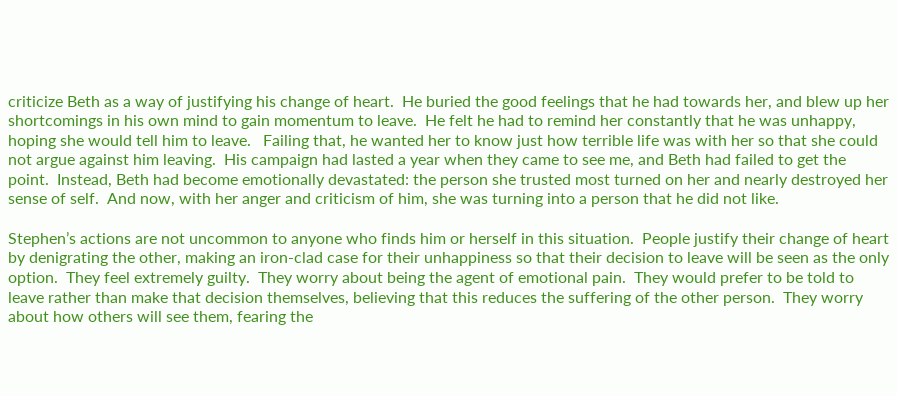criticize Beth as a way of justifying his change of heart.  He buried the good feelings that he had towards her, and blew up her shortcomings in his own mind to gain momentum to leave.  He felt he had to remind her constantly that he was unhappy, hoping she would tell him to leave.   Failing that, he wanted her to know just how terrible life was with her so that she could not argue against him leaving.  His campaign had lasted a year when they came to see me, and Beth had failed to get the point.  Instead, Beth had become emotionally devastated: the person she trusted most turned on her and nearly destroyed her sense of self.  And now, with her anger and criticism of him, she was turning into a person that he did not like.

Stephen’s actions are not uncommon to anyone who finds him or herself in this situation.  People justify their change of heart by denigrating the other, making an iron-clad case for their unhappiness so that their decision to leave will be seen as the only option.  They feel extremely guilty.  They worry about being the agent of emotional pain.  They would prefer to be told to leave rather than make that decision themselves, believing that this reduces the suffering of the other person.  They worry about how others will see them, fearing the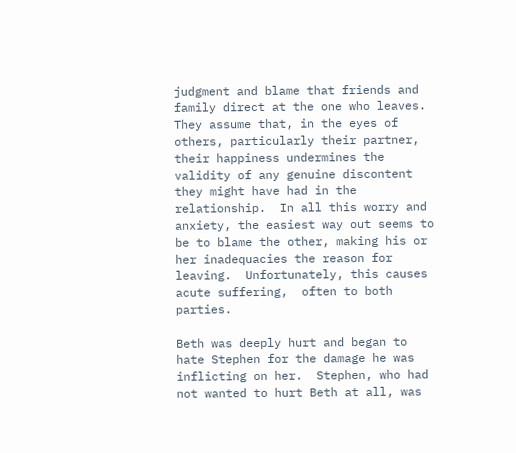judgment and blame that friends and family direct at the one who leaves.  They assume that, in the eyes of others, particularly their partner, their happiness undermines the validity of any genuine discontent they might have had in the relationship.  In all this worry and anxiety, the easiest way out seems to be to blame the other, making his or her inadequacies the reason for leaving.  Unfortunately, this causes acute suffering,  often to both parties.

Beth was deeply hurt and began to hate Stephen for the damage he was inflicting on her.  Stephen, who had not wanted to hurt Beth at all, was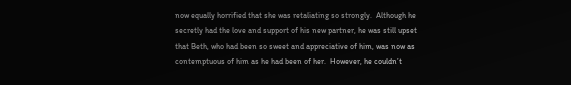now equally horrified that she was retaliating so strongly.  Although he secretly had the love and support of his new partner, he was still upset that Beth, who had been so sweet and appreciative of him, was now as contemptuous of him as he had been of her.  However, he couldn’t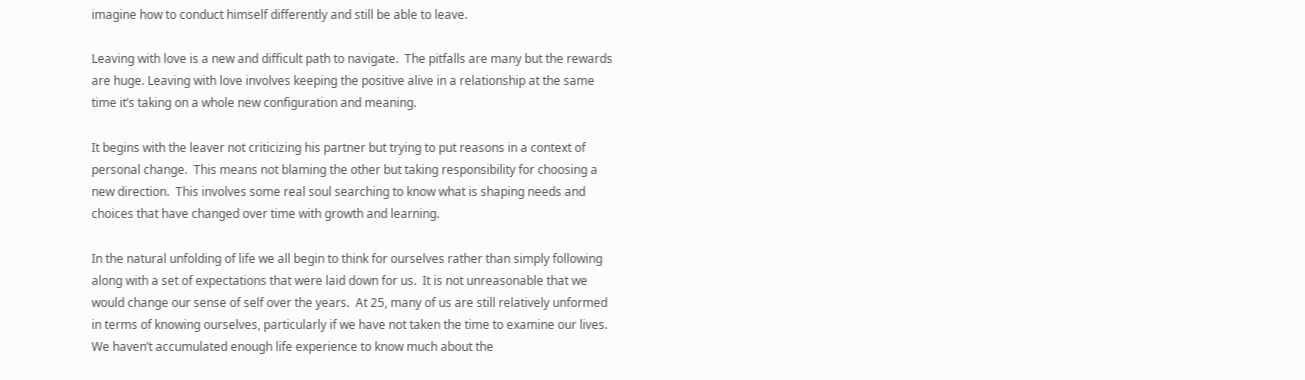imagine how to conduct himself differently and still be able to leave.

Leaving with love is a new and difficult path to navigate.  The pitfalls are many but the rewards are huge. Leaving with love involves keeping the positive alive in a relationship at the same time it’s taking on a whole new configuration and meaning.

It begins with the leaver not criticizing his partner but trying to put reasons in a context of personal change.  This means not blaming the other but taking responsibility for choosing a new direction.  This involves some real soul searching to know what is shaping needs and choices that have changed over time with growth and learning.

In the natural unfolding of life we all begin to think for ourselves rather than simply following along with a set of expectations that were laid down for us.  It is not unreasonable that we would change our sense of self over the years.  At 25, many of us are still relatively unformed in terms of knowing ourselves, particularly if we have not taken the time to examine our lives.  We haven’t accumulated enough life experience to know much about the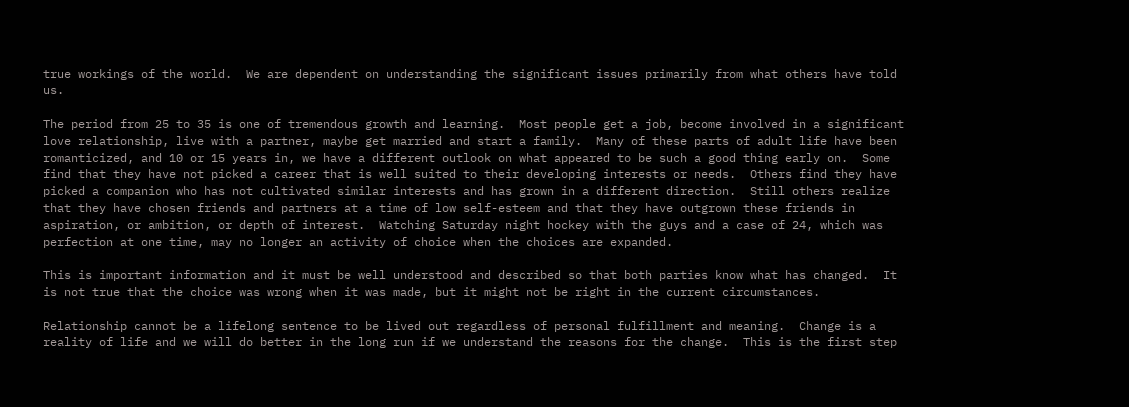true workings of the world.  We are dependent on understanding the significant issues primarily from what others have told us.

The period from 25 to 35 is one of tremendous growth and learning.  Most people get a job, become involved in a significant love relationship, live with a partner, maybe get married and start a family.  Many of these parts of adult life have been romanticized, and 10 or 15 years in, we have a different outlook on what appeared to be such a good thing early on.  Some find that they have not picked a career that is well suited to their developing interests or needs.  Others find they have picked a companion who has not cultivated similar interests and has grown in a different direction.  Still others realize that they have chosen friends and partners at a time of low self-esteem and that they have outgrown these friends in aspiration, or ambition, or depth of interest.  Watching Saturday night hockey with the guys and a case of 24, which was perfection at one time, may no longer an activity of choice when the choices are expanded.

This is important information and it must be well understood and described so that both parties know what has changed.  It is not true that the choice was wrong when it was made, but it might not be right in the current circumstances.

Relationship cannot be a lifelong sentence to be lived out regardless of personal fulfillment and meaning.  Change is a reality of life and we will do better in the long run if we understand the reasons for the change.  This is the first step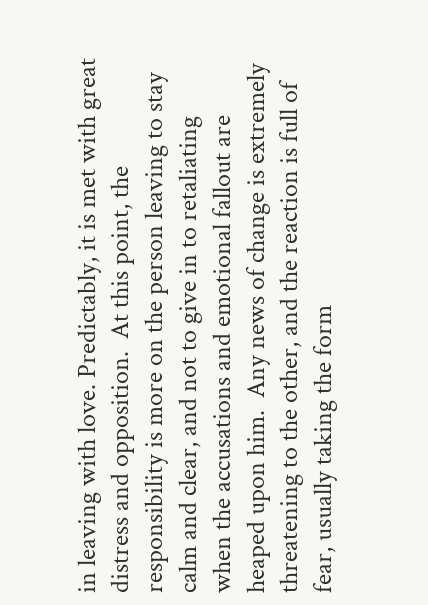in leaving with love. Predictably, it is met with great distress and opposition.  At this point, the responsibility is more on the person leaving to stay calm and clear, and not to give in to retaliating when the accusations and emotional fallout are heaped upon him.  Any news of change is extremely threatening to the other, and the reaction is full of fear, usually taking the form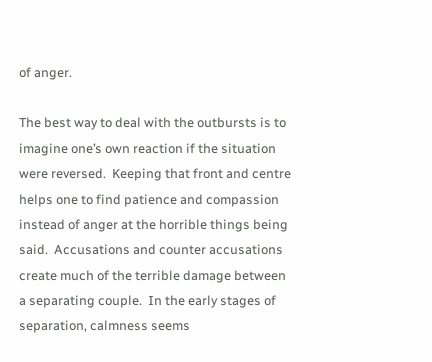of anger.

The best way to deal with the outbursts is to imagine one’s own reaction if the situation were reversed.  Keeping that front and centre helps one to find patience and compassion instead of anger at the horrible things being said.  Accusations and counter accusations create much of the terrible damage between a separating couple.  In the early stages of separation, calmness seems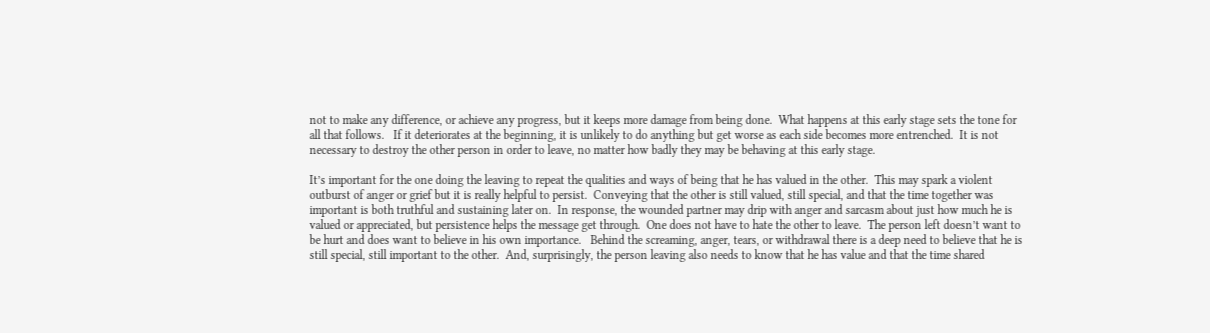not to make any difference, or achieve any progress, but it keeps more damage from being done.  What happens at this early stage sets the tone for all that follows.   If it deteriorates at the beginning, it is unlikely to do anything but get worse as each side becomes more entrenched.  It is not necessary to destroy the other person in order to leave, no matter how badly they may be behaving at this early stage.

It’s important for the one doing the leaving to repeat the qualities and ways of being that he has valued in the other.  This may spark a violent outburst of anger or grief but it is really helpful to persist.  Conveying that the other is still valued, still special, and that the time together was important is both truthful and sustaining later on.  In response, the wounded partner may drip with anger and sarcasm about just how much he is valued or appreciated, but persistence helps the message get through.  One does not have to hate the other to leave.  The person left doesn’t want to be hurt and does want to believe in his own importance.   Behind the screaming, anger, tears, or withdrawal there is a deep need to believe that he is still special, still important to the other.  And, surprisingly, the person leaving also needs to know that he has value and that the time shared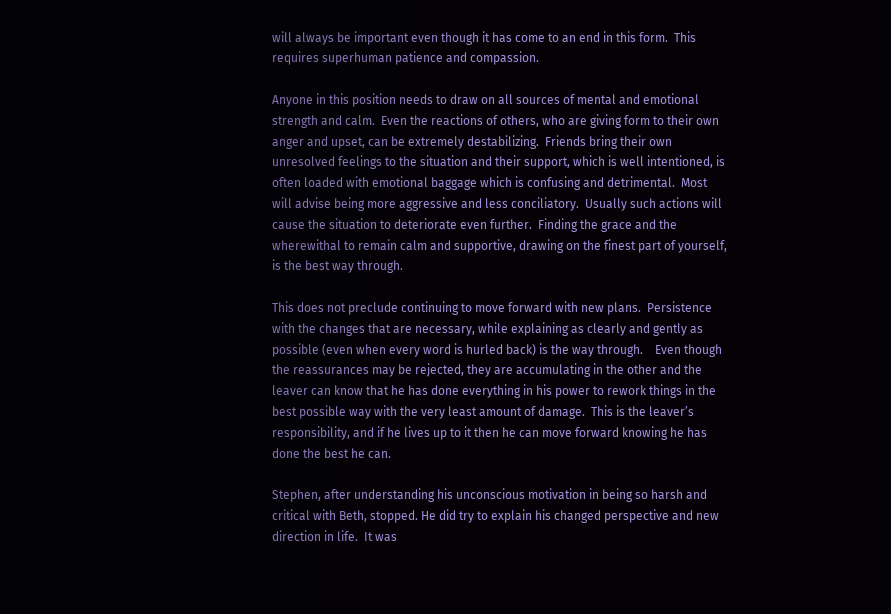will always be important even though it has come to an end in this form.  This requires superhuman patience and compassion.

Anyone in this position needs to draw on all sources of mental and emotional strength and calm.  Even the reactions of others, who are giving form to their own anger and upset, can be extremely destabilizing.  Friends bring their own unresolved feelings to the situation and their support, which is well intentioned, is often loaded with emotional baggage which is confusing and detrimental.  Most will advise being more aggressive and less conciliatory.  Usually such actions will cause the situation to deteriorate even further.  Finding the grace and the wherewithal to remain calm and supportive, drawing on the finest part of yourself, is the best way through.

This does not preclude continuing to move forward with new plans.  Persistence with the changes that are necessary, while explaining as clearly and gently as possible (even when every word is hurled back) is the way through.    Even though the reassurances may be rejected, they are accumulating in the other and the leaver can know that he has done everything in his power to rework things in the best possible way with the very least amount of damage.  This is the leaver’s responsibility, and if he lives up to it then he can move forward knowing he has done the best he can.

Stephen, after understanding his unconscious motivation in being so harsh and critical with Beth, stopped. He did try to explain his changed perspective and new direction in life.  It was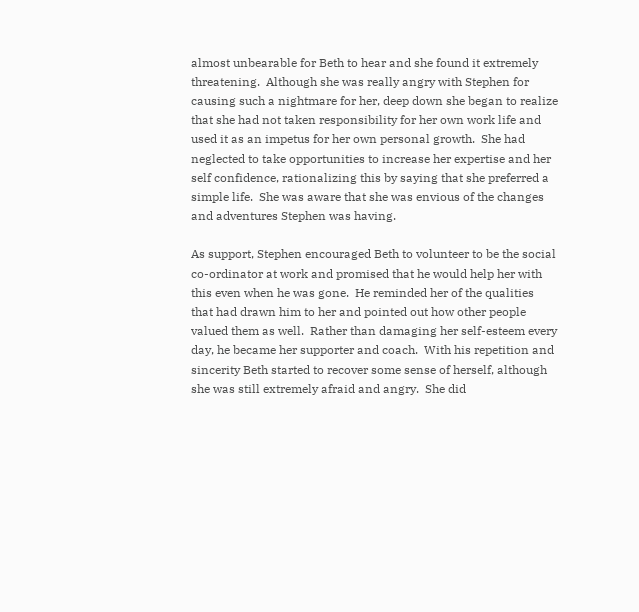almost unbearable for Beth to hear and she found it extremely threatening.  Although she was really angry with Stephen for causing such a nightmare for her, deep down she began to realize that she had not taken responsibility for her own work life and used it as an impetus for her own personal growth.  She had neglected to take opportunities to increase her expertise and her self confidence, rationalizing this by saying that she preferred a simple life.  She was aware that she was envious of the changes and adventures Stephen was having.

As support, Stephen encouraged Beth to volunteer to be the social co-ordinator at work and promised that he would help her with this even when he was gone.  He reminded her of the qualities that had drawn him to her and pointed out how other people valued them as well.  Rather than damaging her self-esteem every day, he became her supporter and coach.  With his repetition and sincerity Beth started to recover some sense of herself, although she was still extremely afraid and angry.  She did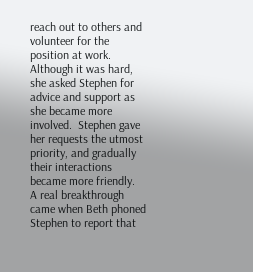reach out to others and volunteer for the position at work.  Although it was hard, she asked Stephen for advice and support as she became more involved.  Stephen gave her requests the utmost priority, and gradually their interactions became more friendly.  A real breakthrough came when Beth phoned Stephen to report that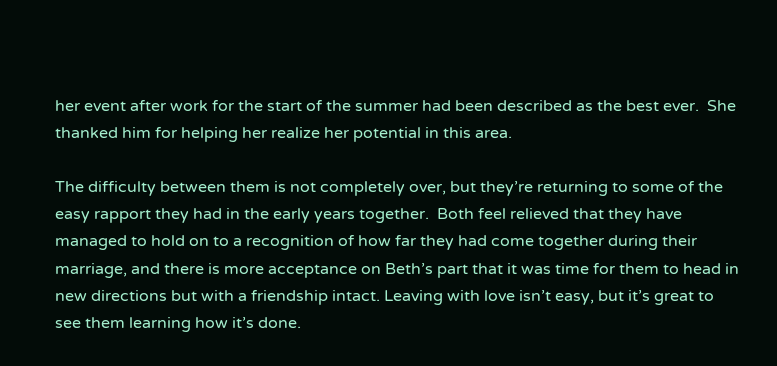her event after work for the start of the summer had been described as the best ever.  She thanked him for helping her realize her potential in this area.

The difficulty between them is not completely over, but they’re returning to some of the easy rapport they had in the early years together.  Both feel relieved that they have managed to hold on to a recognition of how far they had come together during their marriage, and there is more acceptance on Beth’s part that it was time for them to head in new directions but with a friendship intact. Leaving with love isn’t easy, but it’s great to see them learning how it’s done.